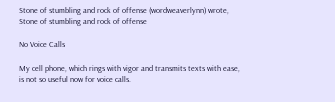Stone of stumbling and rock of offense (wordweaverlynn) wrote,
Stone of stumbling and rock of offense

No Voice Calls

My cell phone, which rings with vigor and transmits texts with ease, is not so useful now for voice calls.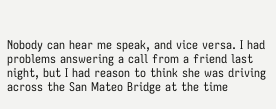Nobody can hear me speak, and vice versa. I had problems answering a call from a friend last night, but I had reason to think she was driving across the San Mateo Bridge at the time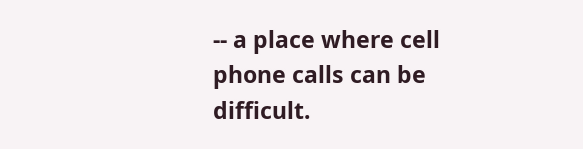-- a place where cell phone calls can be difficult.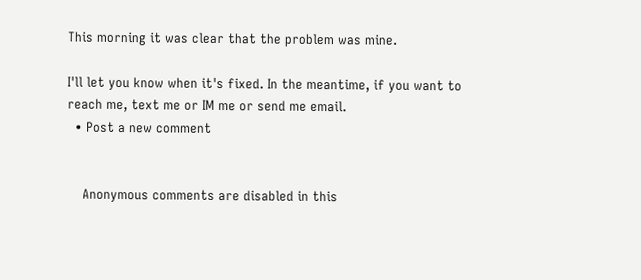This morning it was clear that the problem was mine.

I'll let you know when it's fixed. In the meantime, if you want to reach me, text me or IM me or send me email.
  • Post a new comment


    Anonymous comments are disabled in this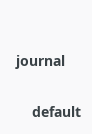journal

    default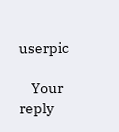userpic

    Your reply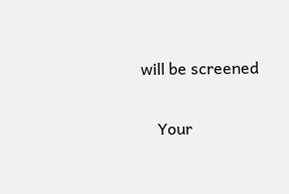will be screened

    Your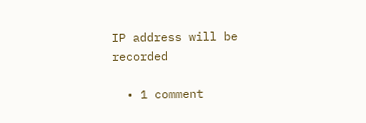IP address will be recorded

  • 1 comment